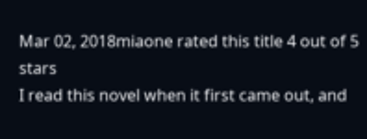Mar 02, 2018miaone rated this title 4 out of 5 stars
I read this novel when it first came out, and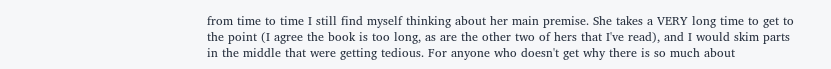from time to time I still find myself thinking about her main premise. She takes a VERY long time to get to the point (I agree the book is too long, as are the other two of hers that I've read), and I would skim parts in the middle that were getting tedious. For anyone who doesn't get why there is so much about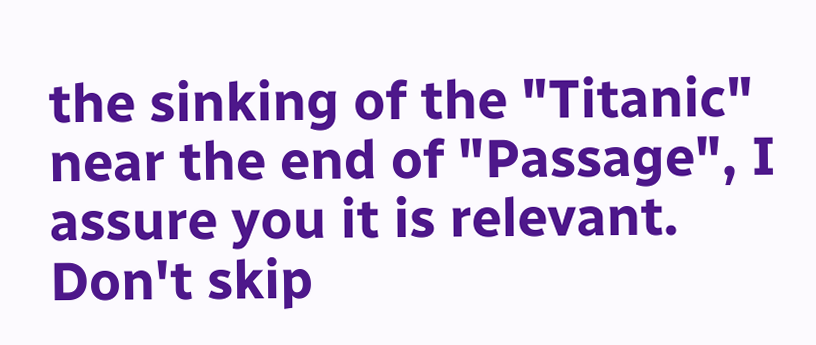the sinking of the "Titanic" near the end of "Passage", I assure you it is relevant. Don't skip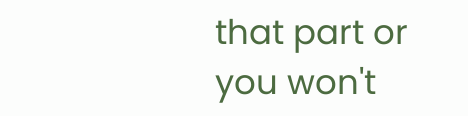that part or you won't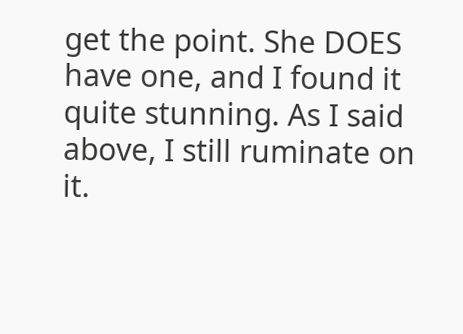get the point. She DOES have one, and I found it quite stunning. As I said above, I still ruminate on it.